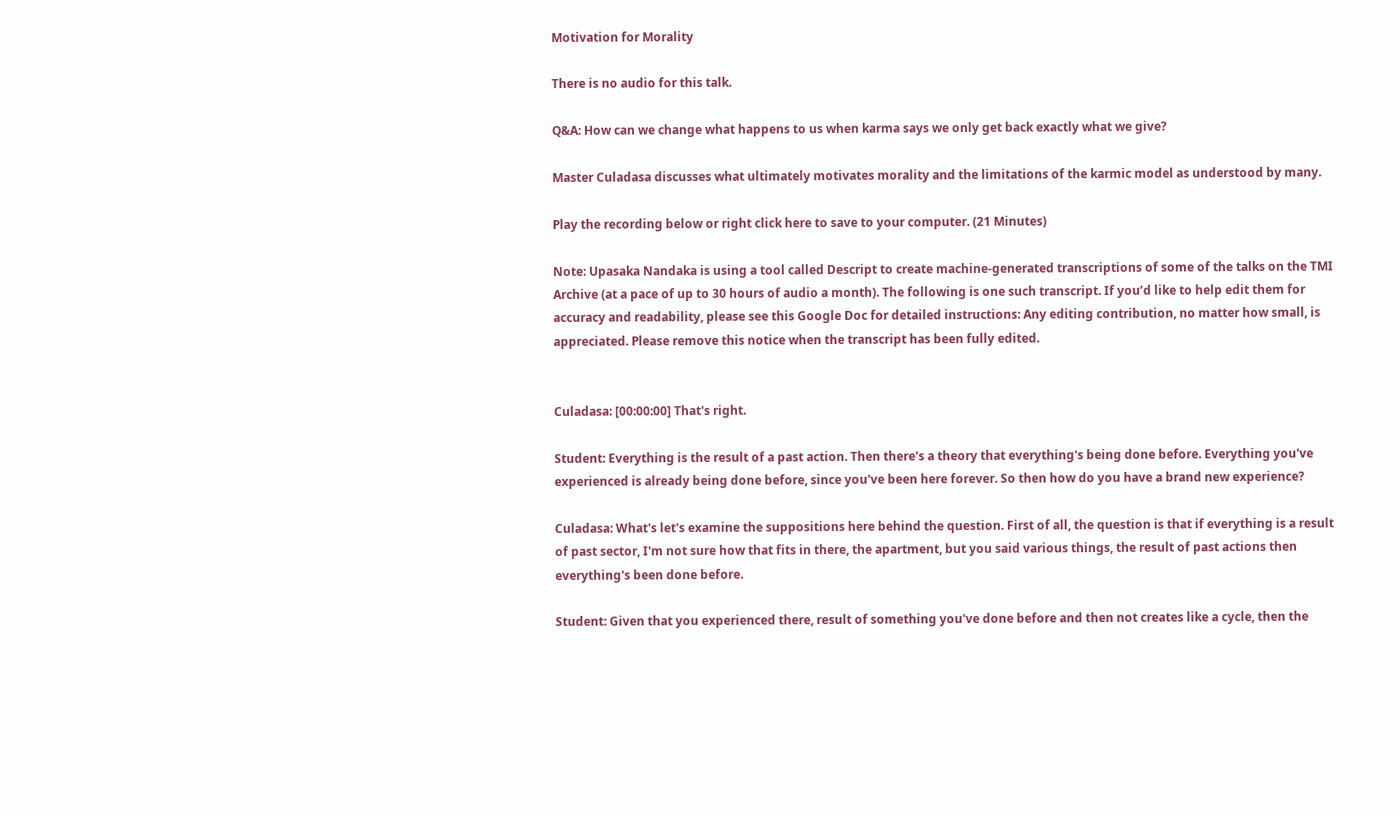Motivation for Morality

There is no audio for this talk.

Q&A: How can we change what happens to us when karma says we only get back exactly what we give?

Master Culadasa discusses what ultimately motivates morality and the limitations of the karmic model as understood by many.

Play the recording below or right click here to save to your computer. (21 Minutes)

Note: Upasaka Nandaka is using a tool called Descript to create machine-generated transcriptions of some of the talks on the TMI Archive (at a pace of up to 30 hours of audio a month). The following is one such transcript. If you’d like to help edit them for accuracy and readability, please see this Google Doc for detailed instructions: Any editing contribution, no matter how small, is appreciated. Please remove this notice when the transcript has been fully edited.


Culadasa: [00:00:00] That's right.

Student: Everything is the result of a past action. Then there's a theory that everything's being done before. Everything you've experienced is already being done before, since you've been here forever. So then how do you have a brand new experience?

Culadasa: What's let's examine the suppositions here behind the question. First of all, the question is that if everything is a result of past sector, I'm not sure how that fits in there, the apartment, but you said various things, the result of past actions then everything's been done before.

Student: Given that you experienced there, result of something you've done before and then not creates like a cycle, then the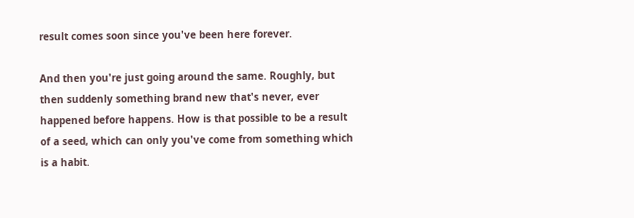result comes soon since you've been here forever.

And then you're just going around the same. Roughly, but then suddenly something brand new that's never, ever happened before happens. How is that possible to be a result of a seed, which can only you've come from something which is a habit.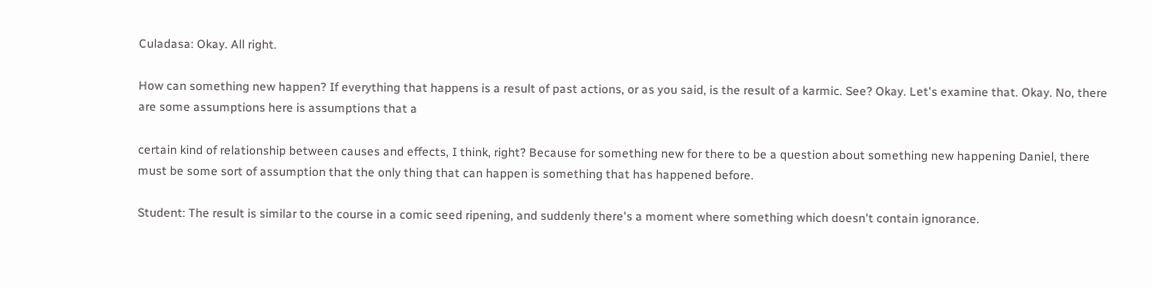Culadasa: Okay. All right.

How can something new happen? If everything that happens is a result of past actions, or as you said, is the result of a karmic. See? Okay. Let's examine that. Okay. No, there are some assumptions here is assumptions that a

certain kind of relationship between causes and effects, I think, right? Because for something new for there to be a question about something new happening Daniel, there must be some sort of assumption that the only thing that can happen is something that has happened before.

Student: The result is similar to the course in a comic seed ripening, and suddenly there's a moment where something which doesn't contain ignorance.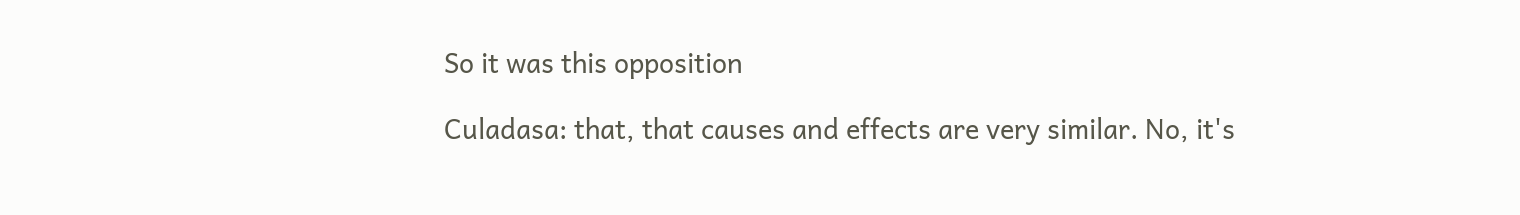So it was this opposition

Culadasa: that, that causes and effects are very similar. No, it's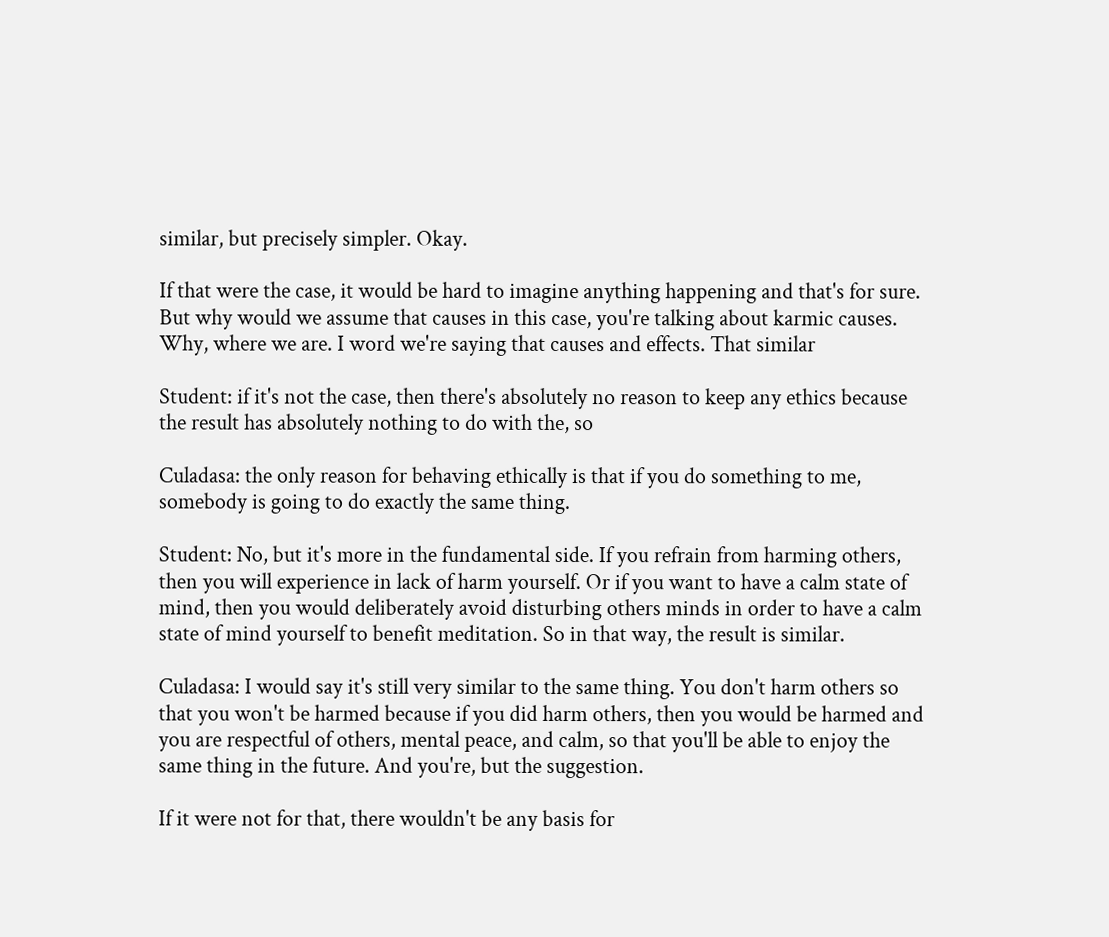similar, but precisely simpler. Okay.

If that were the case, it would be hard to imagine anything happening and that's for sure. But why would we assume that causes in this case, you're talking about karmic causes. Why, where we are. I word we're saying that causes and effects. That similar

Student: if it's not the case, then there's absolutely no reason to keep any ethics because the result has absolutely nothing to do with the, so

Culadasa: the only reason for behaving ethically is that if you do something to me, somebody is going to do exactly the same thing.

Student: No, but it's more in the fundamental side. If you refrain from harming others, then you will experience in lack of harm yourself. Or if you want to have a calm state of mind, then you would deliberately avoid disturbing others minds in order to have a calm state of mind yourself to benefit meditation. So in that way, the result is similar.

Culadasa: I would say it's still very similar to the same thing. You don't harm others so that you won't be harmed because if you did harm others, then you would be harmed and you are respectful of others, mental peace, and calm, so that you'll be able to enjoy the same thing in the future. And you're, but the suggestion.

If it were not for that, there wouldn't be any basis for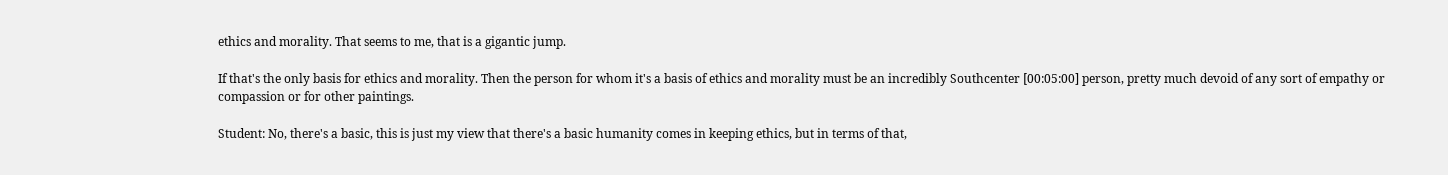ethics and morality. That seems to me, that is a gigantic jump.

If that's the only basis for ethics and morality. Then the person for whom it's a basis of ethics and morality must be an incredibly Southcenter [00:05:00] person, pretty much devoid of any sort of empathy or compassion or for other paintings.

Student: No, there's a basic, this is just my view that there's a basic humanity comes in keeping ethics, but in terms of that,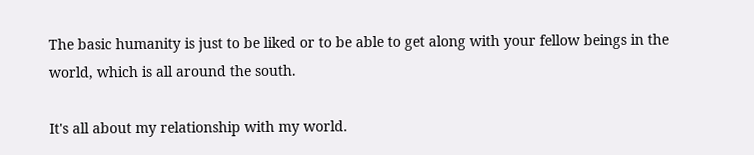The basic humanity is just to be liked or to be able to get along with your fellow beings in the world, which is all around the south.

It's all about my relationship with my world.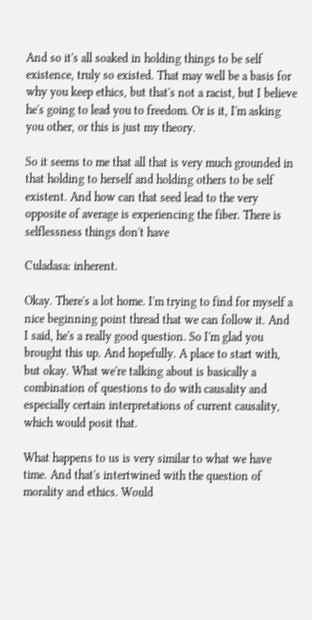And so it's all soaked in holding things to be self existence, truly so existed. That may well be a basis for why you keep ethics, but that's not a racist, but I believe he's going to lead you to freedom. Or is it, I'm asking you other, or this is just my theory.

So it seems to me that all that is very much grounded in that holding to herself and holding others to be self existent. And how can that seed lead to the very opposite of average is experiencing the fiber. There is selflessness things don't have

Culadasa: inherent.

Okay. There's a lot home. I'm trying to find for myself a nice beginning point thread that we can follow it. And I said, he's a really good question. So I'm glad you brought this up. And hopefully. A place to start with, but okay. What we're talking about is basically a combination of questions to do with causality and especially certain interpretations of current causality, which would posit that.

What happens to us is very similar to what we have time. And that's intertwined with the question of morality and ethics. Would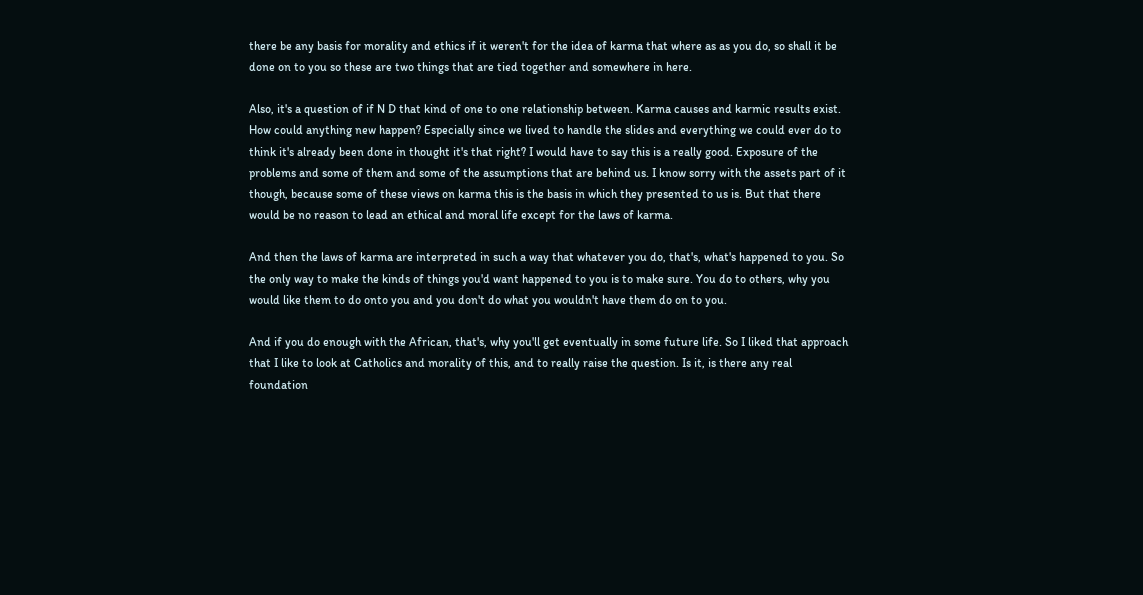there be any basis for morality and ethics if it weren't for the idea of karma that where as as you do, so shall it be done on to you so these are two things that are tied together and somewhere in here.

Also, it's a question of if N D that kind of one to one relationship between. Karma causes and karmic results exist. How could anything new happen? Especially since we lived to handle the slides and everything we could ever do to think it's already been done in thought it's that right? I would have to say this is a really good. Exposure of the problems and some of them and some of the assumptions that are behind us. I know sorry with the assets part of it though, because some of these views on karma this is the basis in which they presented to us is. But that there would be no reason to lead an ethical and moral life except for the laws of karma.

And then the laws of karma are interpreted in such a way that whatever you do, that's, what's happened to you. So the only way to make the kinds of things you'd want happened to you is to make sure. You do to others, why you would like them to do onto you and you don't do what you wouldn't have them do on to you.

And if you do enough with the African, that's, why you'll get eventually in some future life. So I liked that approach that I like to look at Catholics and morality of this, and to really raise the question. Is it, is there any real foundation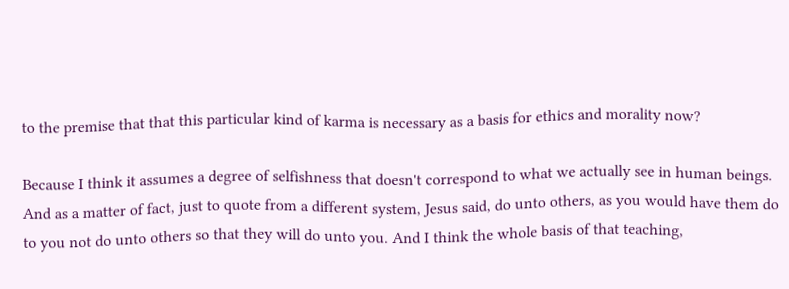to the premise that that this particular kind of karma is necessary as a basis for ethics and morality now?

Because I think it assumes a degree of selfishness that doesn't correspond to what we actually see in human beings. And as a matter of fact, just to quote from a different system, Jesus said, do unto others, as you would have them do to you not do unto others so that they will do unto you. And I think the whole basis of that teaching,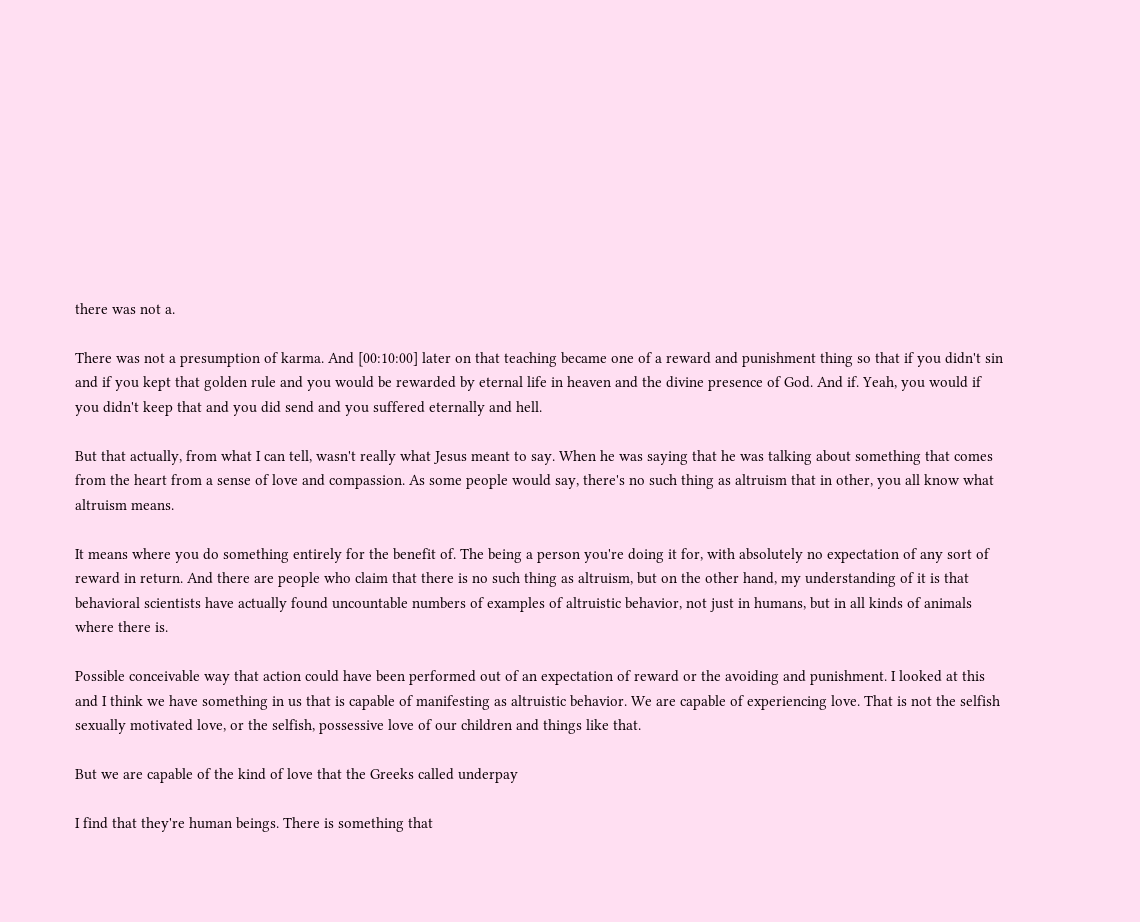there was not a.

There was not a presumption of karma. And [00:10:00] later on that teaching became one of a reward and punishment thing so that if you didn't sin and if you kept that golden rule and you would be rewarded by eternal life in heaven and the divine presence of God. And if. Yeah, you would if you didn't keep that and you did send and you suffered eternally and hell.

But that actually, from what I can tell, wasn't really what Jesus meant to say. When he was saying that he was talking about something that comes from the heart from a sense of love and compassion. As some people would say, there's no such thing as altruism that in other, you all know what altruism means.

It means where you do something entirely for the benefit of. The being a person you're doing it for, with absolutely no expectation of any sort of reward in return. And there are people who claim that there is no such thing as altruism, but on the other hand, my understanding of it is that behavioral scientists have actually found uncountable numbers of examples of altruistic behavior, not just in humans, but in all kinds of animals where there is.

Possible conceivable way that action could have been performed out of an expectation of reward or the avoiding and punishment. I looked at this and I think we have something in us that is capable of manifesting as altruistic behavior. We are capable of experiencing love. That is not the selfish sexually motivated love, or the selfish, possessive love of our children and things like that.

But we are capable of the kind of love that the Greeks called underpay

I find that they're human beings. There is something that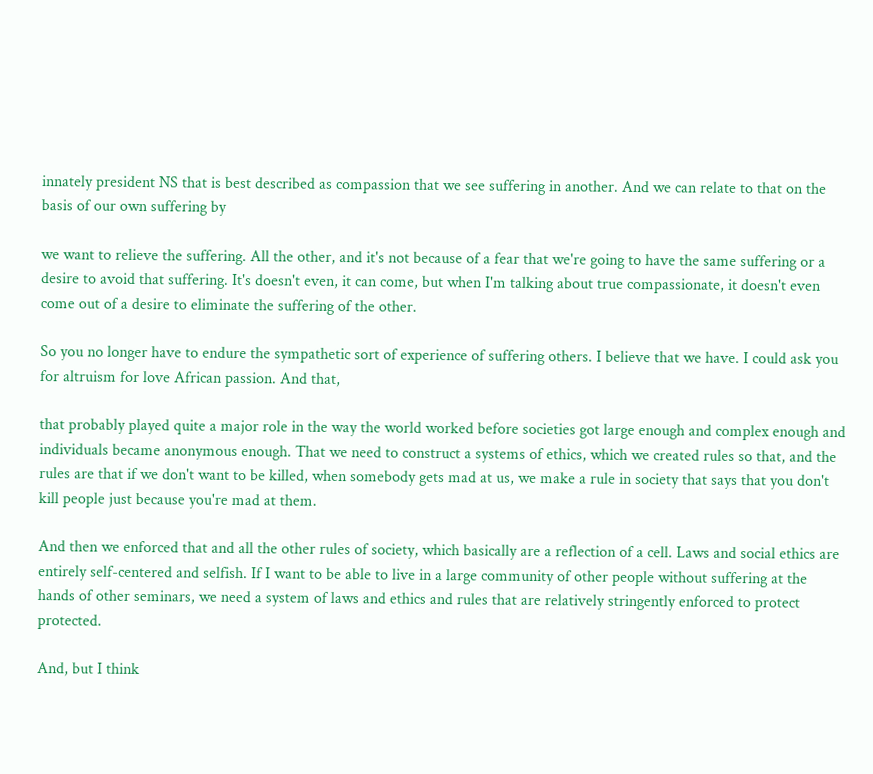innately president NS that is best described as compassion that we see suffering in another. And we can relate to that on the basis of our own suffering by

we want to relieve the suffering. All the other, and it's not because of a fear that we're going to have the same suffering or a desire to avoid that suffering. It's doesn't even, it can come, but when I'm talking about true compassionate, it doesn't even come out of a desire to eliminate the suffering of the other.

So you no longer have to endure the sympathetic sort of experience of suffering others. I believe that we have. I could ask you for altruism for love African passion. And that,

that probably played quite a major role in the way the world worked before societies got large enough and complex enough and individuals became anonymous enough. That we need to construct a systems of ethics, which we created rules so that, and the rules are that if we don't want to be killed, when somebody gets mad at us, we make a rule in society that says that you don't kill people just because you're mad at them.

And then we enforced that and all the other rules of society, which basically are a reflection of a cell. Laws and social ethics are entirely self-centered and selfish. If I want to be able to live in a large community of other people without suffering at the hands of other seminars, we need a system of laws and ethics and rules that are relatively stringently enforced to protect protected.

And, but I think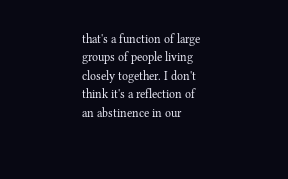that's a function of large groups of people living closely together. I don't think it's a reflection of an abstinence in our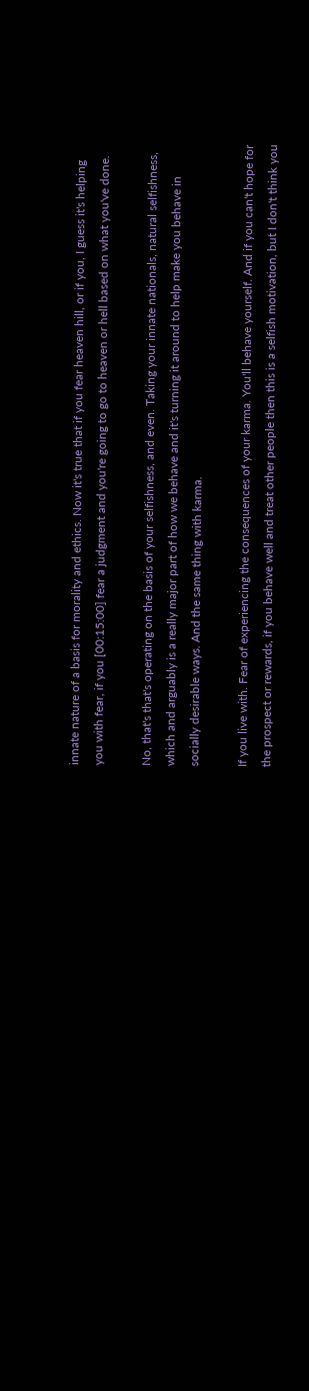innate nature of a basis for morality and ethics. Now it's true that if you fear heaven hill, or if you, I guess it's helping you with fear, if you [00:15:00] fear a judgment and you're going to go to heaven or hell based on what you've done.

No, that's that's operating on the basis of your selfishness, and even. Taking your innate nationals, natural selfishness, which and arguably is a really major part of how we behave and it's turning it around to help make you behave in socially desirable ways. And the same thing with karma.

If you live with. Fear of experiencing the consequences of your karma. You'll behave yourself. And if you can't hope for the prospect or rewards, if you behave well and treat other people then this is a selfish motivation, but I don't think you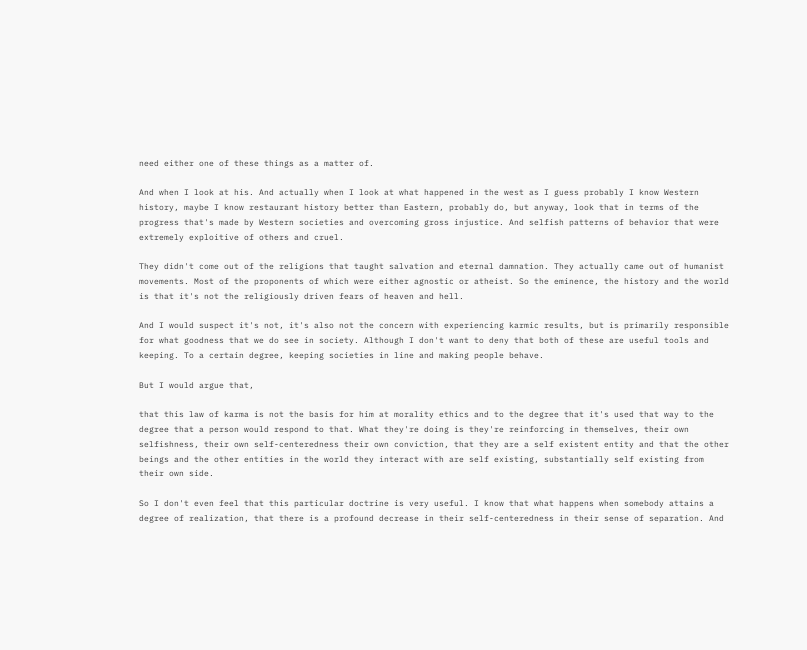need either one of these things as a matter of.

And when I look at his. And actually when I look at what happened in the west as I guess probably I know Western history, maybe I know restaurant history better than Eastern, probably do, but anyway, look that in terms of the progress that's made by Western societies and overcoming gross injustice. And selfish patterns of behavior that were extremely exploitive of others and cruel.

They didn't come out of the religions that taught salvation and eternal damnation. They actually came out of humanist movements. Most of the proponents of which were either agnostic or atheist. So the eminence, the history and the world is that it's not the religiously driven fears of heaven and hell.

And I would suspect it's not, it's also not the concern with experiencing karmic results, but is primarily responsible for what goodness that we do see in society. Although I don't want to deny that both of these are useful tools and keeping. To a certain degree, keeping societies in line and making people behave.

But I would argue that,

that this law of karma is not the basis for him at morality ethics and to the degree that it's used that way to the degree that a person would respond to that. What they're doing is they're reinforcing in themselves, their own selfishness, their own self-centeredness their own conviction, that they are a self existent entity and that the other beings and the other entities in the world they interact with are self existing, substantially self existing from their own side.

So I don't even feel that this particular doctrine is very useful. I know that what happens when somebody attains a degree of realization, that there is a profound decrease in their self-centeredness in their sense of separation. And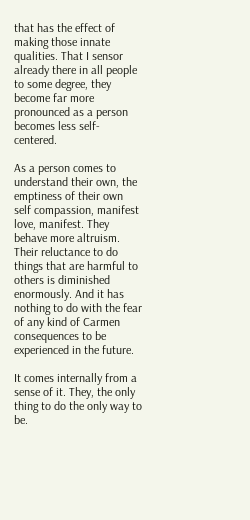that has the effect of making those innate qualities. That I sensor already there in all people to some degree, they become far more pronounced as a person becomes less self-centered.

As a person comes to understand their own, the emptiness of their own self compassion, manifest love, manifest. They behave more altruism. Their reluctance to do things that are harmful to others is diminished enormously. And it has nothing to do with the fear of any kind of Carmen consequences to be experienced in the future.

It comes internally from a sense of it. They, the only thing to do the only way to be.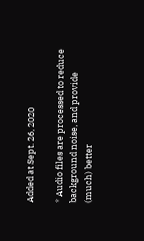Added at Sept. 26, 2020

* Audio files are processed to reduce background noise, and provide (much) better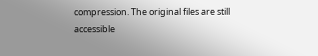compression. The original files are still accessible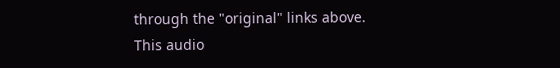through the "original" links above.
This audio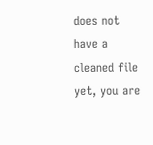does not have a cleaned file yet, you are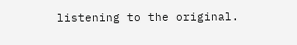listening to the original.